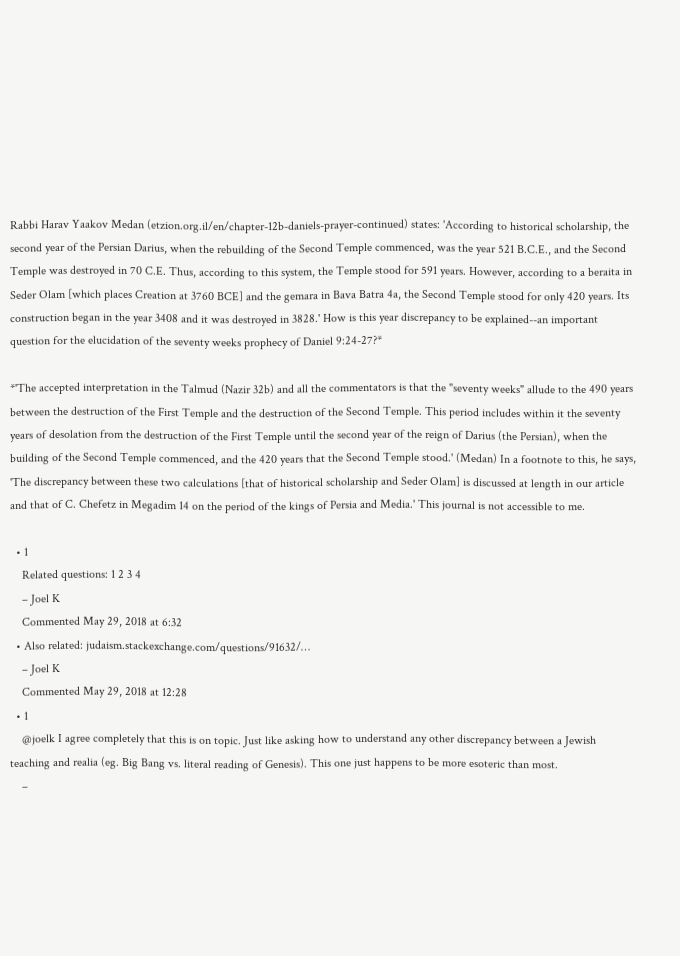Rabbi Harav Yaakov Medan (etzion.org.il/en/chapter-12b-daniels-prayer-continued) states: 'According to historical scholarship, the second year of the Persian Darius, when the rebuilding of the Second Temple commenced, was the year 521 B.C.E., and the Second Temple was destroyed in 70 C.E. Thus, according to this system, the Temple stood for 591 years. However, according to a beraita in Seder Olam [which places Creation at 3760 BCE] and the gemara in Bava Batra 4a, the Second Temple stood for only 420 years. Its construction began in the year 3408 and it was destroyed in 3828.' How is this year discrepancy to be explained--an important question for the elucidation of the seventy weeks prophecy of Daniel 9:24-27?*

*'The accepted interpretation in the Talmud (Nazir 32b) and all the commentators is that the "seventy weeks" allude to the 490 years between the destruction of the First Temple and the destruction of the Second Temple. This period includes within it the seventy years of desolation from the destruction of the First Temple until the second year of the reign of Darius (the Persian), when the building of the Second Temple commenced, and the 420 years that the Second Temple stood.' (Medan) In a footnote to this, he says, 'The discrepancy between these two calculations [that of historical scholarship and Seder Olam] is discussed at length in our article and that of C. Chefetz in Megadim 14 on the period of the kings of Persia and Media.' This journal is not accessible to me.

  • 1
    Related questions: 1 2 3 4
    – Joel K
    Commented May 29, 2018 at 6:32
  • Also related: judaism.stackexchange.com/questions/91632/…
    – Joel K
    Commented May 29, 2018 at 12:28
  • 1
    @joelk I agree completely that this is on topic. Just like asking how to understand any other discrepancy between a Jewish teaching and realia (eg. Big Bang vs. literal reading of Genesis). This one just happens to be more esoteric than most.
    –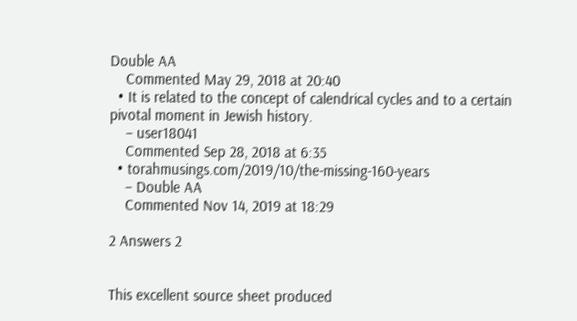Double AA
    Commented May 29, 2018 at 20:40
  • It is related to the concept of calendrical cycles and to a certain pivotal moment in Jewish history.
    – user18041
    Commented Sep 28, 2018 at 6:35
  • torahmusings.com/2019/10/the-missing-160-years
    – Double AA
    Commented Nov 14, 2019 at 18:29

2 Answers 2


This excellent source sheet produced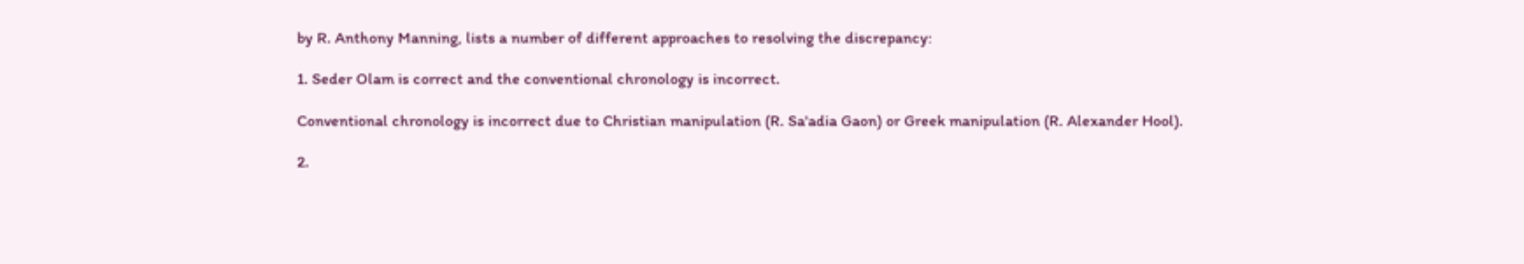by R. Anthony Manning, lists a number of different approaches to resolving the discrepancy:

1. Seder Olam is correct and the conventional chronology is incorrect.

Conventional chronology is incorrect due to Christian manipulation (R. Sa'adia Gaon) or Greek manipulation (R. Alexander Hool).

2.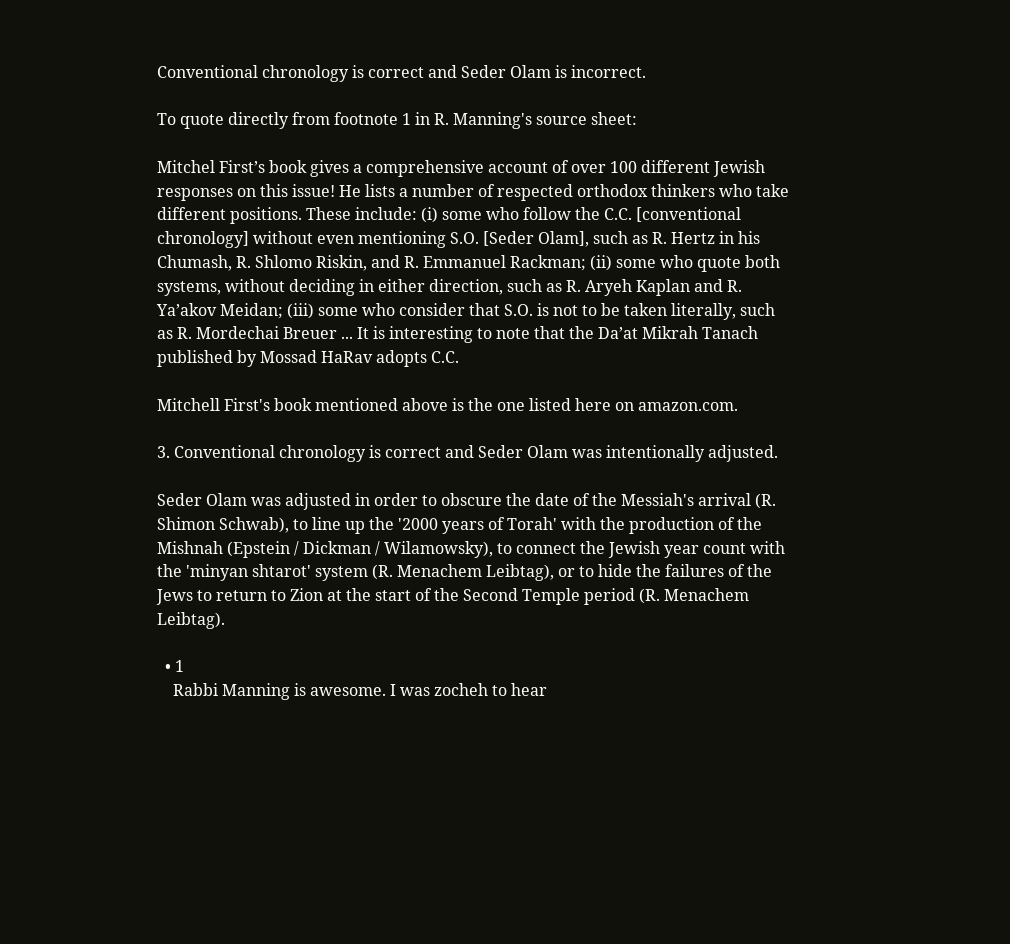Conventional chronology is correct and Seder Olam is incorrect.

To quote directly from footnote 1 in R. Manning's source sheet:

Mitchel First’s book gives a comprehensive account of over 100 different Jewish responses on this issue! He lists a number of respected orthodox thinkers who take different positions. These include: (i) some who follow the C.C. [conventional chronology] without even mentioning S.O. [Seder Olam], such as R. Hertz in his Chumash, R. Shlomo Riskin, and R. Emmanuel Rackman; (ii) some who quote both systems, without deciding in either direction, such as R. Aryeh Kaplan and R. Ya’akov Meidan; (iii) some who consider that S.O. is not to be taken literally, such as R. Mordechai Breuer ... It is interesting to note that the Da’at Mikrah Tanach published by Mossad HaRav adopts C.C.

Mitchell First's book mentioned above is the one listed here on amazon.com.

3. Conventional chronology is correct and Seder Olam was intentionally adjusted.

Seder Olam was adjusted in order to obscure the date of the Messiah's arrival (R. Shimon Schwab), to line up the '2000 years of Torah' with the production of the Mishnah (Epstein / Dickman / Wilamowsky), to connect the Jewish year count with the 'minyan shtarot' system (R. Menachem Leibtag), or to hide the failures of the Jews to return to Zion at the start of the Second Temple period (R. Menachem Leibtag).

  • 1
    Rabbi Manning is awesome. I was zocheh to hear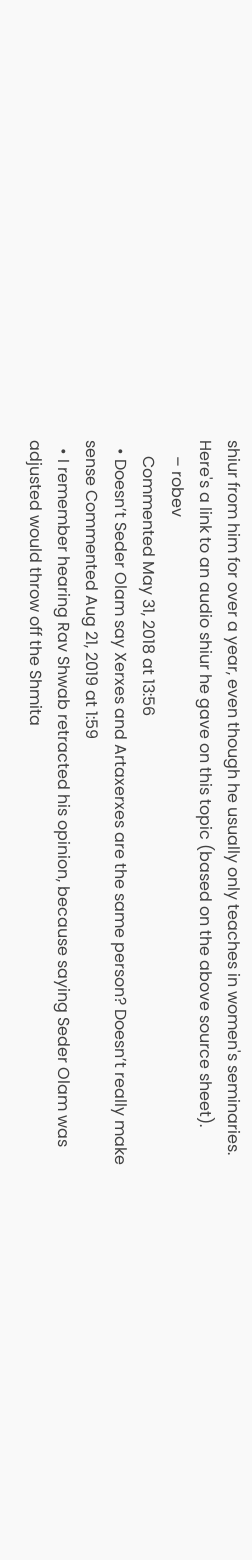shiur from him for over a year, even though he usually only teaches in women's seminaries. Here's a link to an audio shiur he gave on this topic (based on the above source sheet).
    – robev
    Commented May 31, 2018 at 13:56
  • Doesn’t Seder Olam say Xerxes and Artaxerxes are the same person? Doesn’t really make sense Commented Aug 21, 2019 at 1:59
  • I remember hearing Rav Shwab retracted his opinion, because saying Seder Olam was adjusted would throw off the Shmita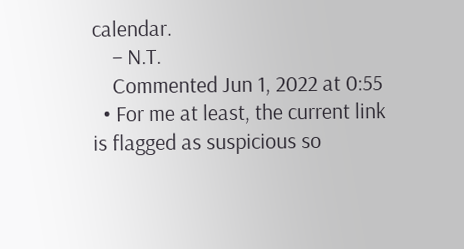calendar.
    – N.T.
    Commented Jun 1, 2022 at 0:55
  • For me at least, the current link is flagged as suspicious so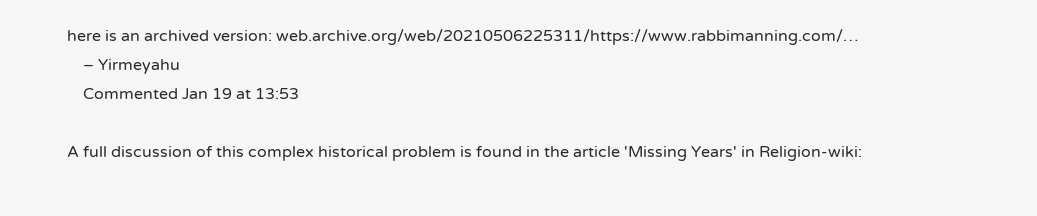here is an archived version: web.archive.org/web/20210506225311/https://www.rabbimanning.com/…
    – Yirmeyahu
    Commented Jan 19 at 13:53

A full discussion of this complex historical problem is found in the article 'Missing Years' in Religion-wiki: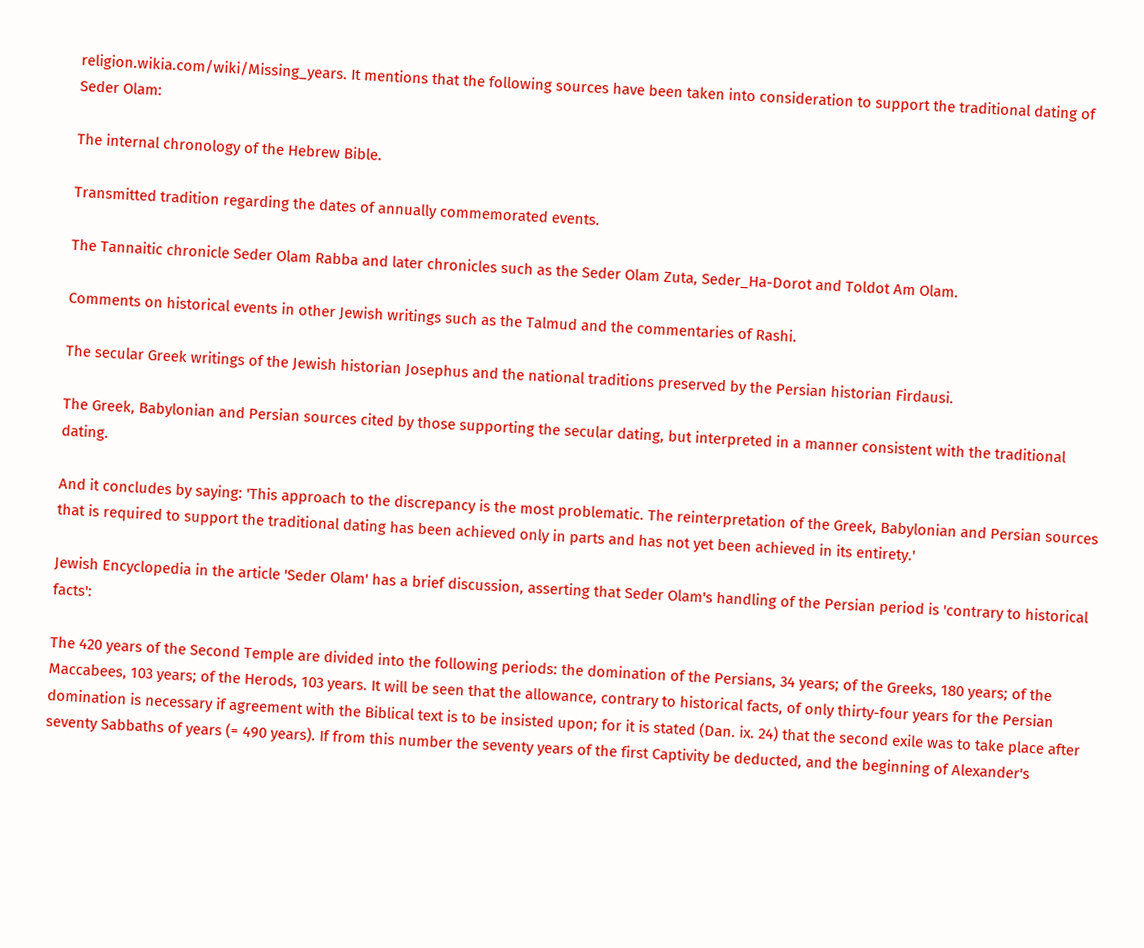religion.wikia.com/wiki/Missing_years. It mentions that the following sources have been taken into consideration to support the traditional dating of Seder Olam:

The internal chronology of the Hebrew Bible.

Transmitted tradition regarding the dates of annually commemorated events.

The Tannaitic chronicle Seder Olam Rabba and later chronicles such as the Seder Olam Zuta, Seder_Ha-Dorot and Toldot Am Olam.

Comments on historical events in other Jewish writings such as the Talmud and the commentaries of Rashi.

The secular Greek writings of the Jewish historian Josephus and the national traditions preserved by the Persian historian Firdausi.

The Greek, Babylonian and Persian sources cited by those supporting the secular dating, but interpreted in a manner consistent with the traditional dating.

And it concludes by saying: 'This approach to the discrepancy is the most problematic. The reinterpretation of the Greek, Babylonian and Persian sources that is required to support the traditional dating has been achieved only in parts and has not yet been achieved in its entirety.'

Jewish Encyclopedia in the article 'Seder Olam' has a brief discussion, asserting that Seder Olam's handling of the Persian period is 'contrary to historical facts':

The 420 years of the Second Temple are divided into the following periods: the domination of the Persians, 34 years; of the Greeks, 180 years; of the Maccabees, 103 years; of the Herods, 103 years. It will be seen that the allowance, contrary to historical facts, of only thirty-four years for the Persian domination is necessary if agreement with the Biblical text is to be insisted upon; for it is stated (Dan. ix. 24) that the second exile was to take place after seventy Sabbaths of years (= 490 years). If from this number the seventy years of the first Captivity be deducted, and the beginning of Alexander's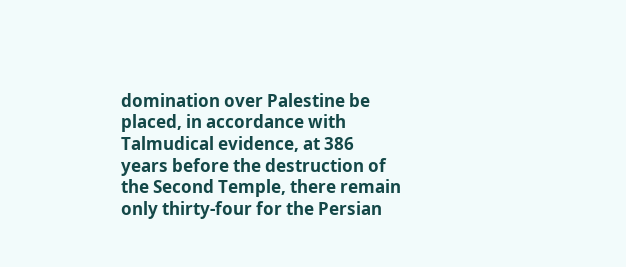domination over Palestine be placed, in accordance with Talmudical evidence, at 386 years before the destruction of the Second Temple, there remain only thirty-four for the Persian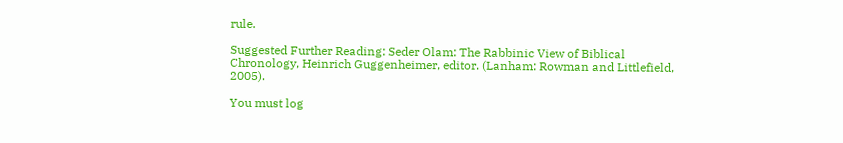rule.

Suggested Further Reading: Seder Olam: The Rabbinic View of Biblical Chronology, Heinrich Guggenheimer, editor. (Lanham: Rowman and Littlefield, 2005).

You must log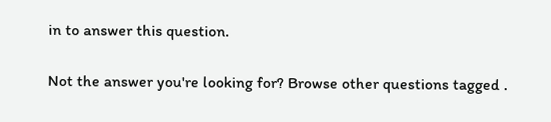in to answer this question.

Not the answer you're looking for? Browse other questions tagged .